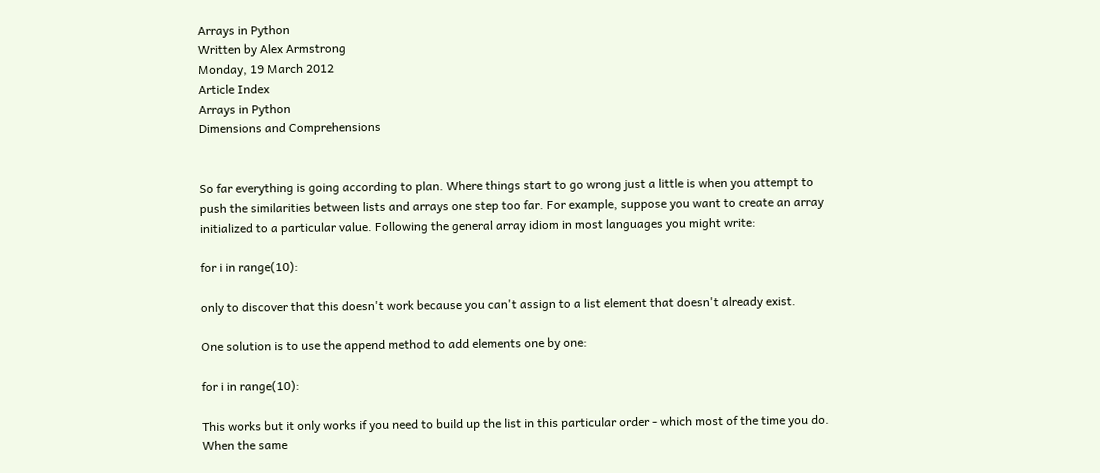Arrays in Python
Written by Alex Armstrong
Monday, 19 March 2012
Article Index
Arrays in Python
Dimensions and Comprehensions


So far everything is going according to plan. Where things start to go wrong just a little is when you attempt to push the similarities between lists and arrays one step too far. For example, suppose you want to create an array initialized to a particular value. Following the general array idiom in most languages you might write:

for i in range(10):

only to discover that this doesn't work because you can't assign to a list element that doesn't already exist.

One solution is to use the append method to add elements one by one:

for i in range(10):

This works but it only works if you need to build up the list in this particular order - which most of the time you do. When the same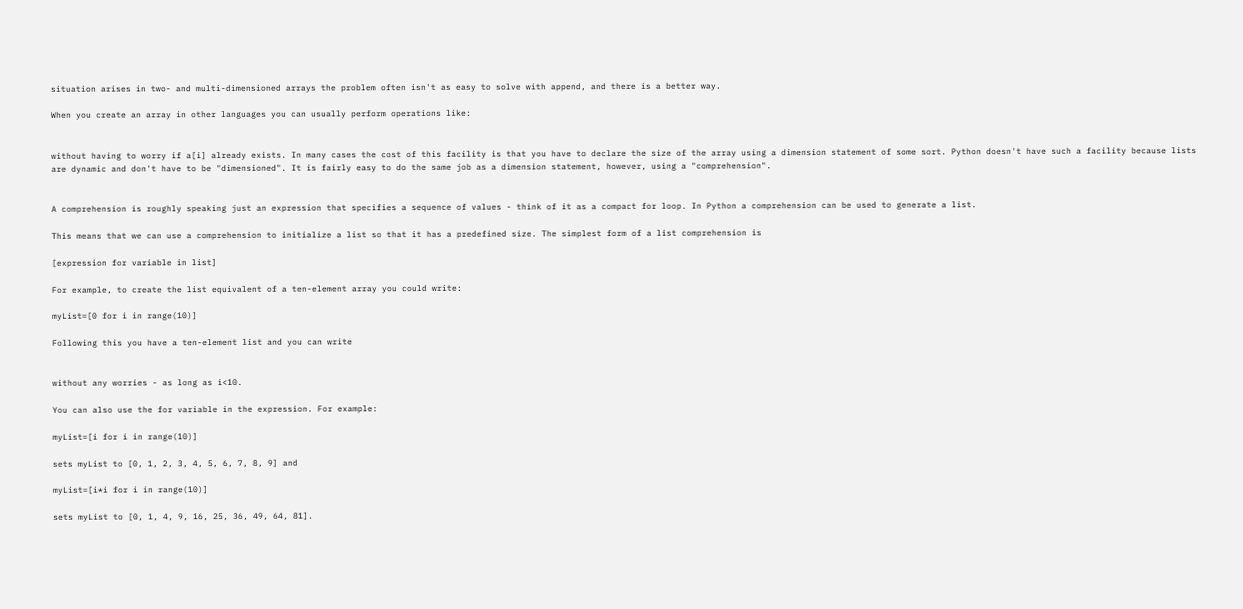situation arises in two- and multi-dimensioned arrays the problem often isn't as easy to solve with append, and there is a better way.

When you create an array in other languages you can usually perform operations like:


without having to worry if a[i] already exists. In many cases the cost of this facility is that you have to declare the size of the array using a dimension statement of some sort. Python doesn't have such a facility because lists are dynamic and don't have to be "dimensioned". It is fairly easy to do the same job as a dimension statement, however, using a "comprehension".


A comprehension is roughly speaking just an expression that specifies a sequence of values - think of it as a compact for loop. In Python a comprehension can be used to generate a list.

This means that we can use a comprehension to initialize a list so that it has a predefined size. The simplest form of a list comprehension is

[expression for variable in list]

For example, to create the list equivalent of a ten-element array you could write:

myList=[0 for i in range(10)]

Following this you have a ten-element list and you can write


without any worries - as long as i<10.

You can also use the for variable in the expression. For example:

myList=[i for i in range(10)]

sets myList to [0, 1, 2, 3, 4, 5, 6, 7, 8, 9] and

myList=[i*i for i in range(10)]

sets myList to [0, 1, 4, 9, 16, 25, 36, 49, 64, 81].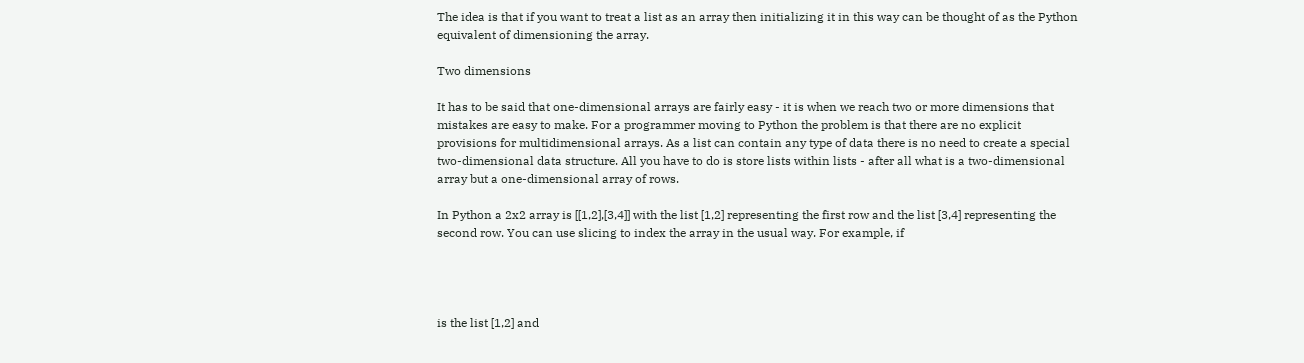The idea is that if you want to treat a list as an array then initializing it in this way can be thought of as the Python equivalent of dimensioning the array.

Two dimensions

It has to be said that one-dimensional arrays are fairly easy - it is when we reach two or more dimensions that mistakes are easy to make. For a programmer moving to Python the problem is that there are no explicit provisions for multidimensional arrays. As a list can contain any type of data there is no need to create a special two-dimensional data structure. All you have to do is store lists within lists - after all what is a two-dimensional array but a one-dimensional array of rows.

In Python a 2x2 array is [[1,2],[3,4]] with the list [1,2] representing the first row and the list [3,4] representing the second row. You can use slicing to index the array in the usual way. For example, if




is the list [1,2] and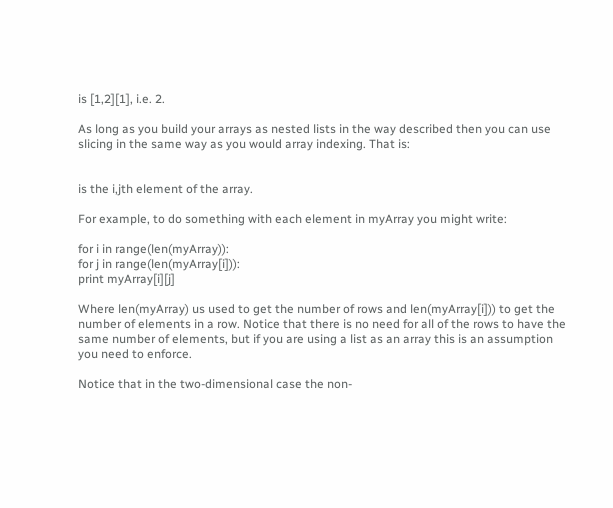is [1,2][1], i.e. 2.

As long as you build your arrays as nested lists in the way described then you can use slicing in the same way as you would array indexing. That is:


is the i,jth element of the array.

For example, to do something with each element in myArray you might write:

for i in range(len(myArray)):
for j in range(len(myArray[i])):
print myArray[i][j]

Where len(myArray) us used to get the number of rows and len(myArray[i])) to get the number of elements in a row. Notice that there is no need for all of the rows to have the same number of elements, but if you are using a list as an array this is an assumption you need to enforce.

Notice that in the two-dimensional case the non-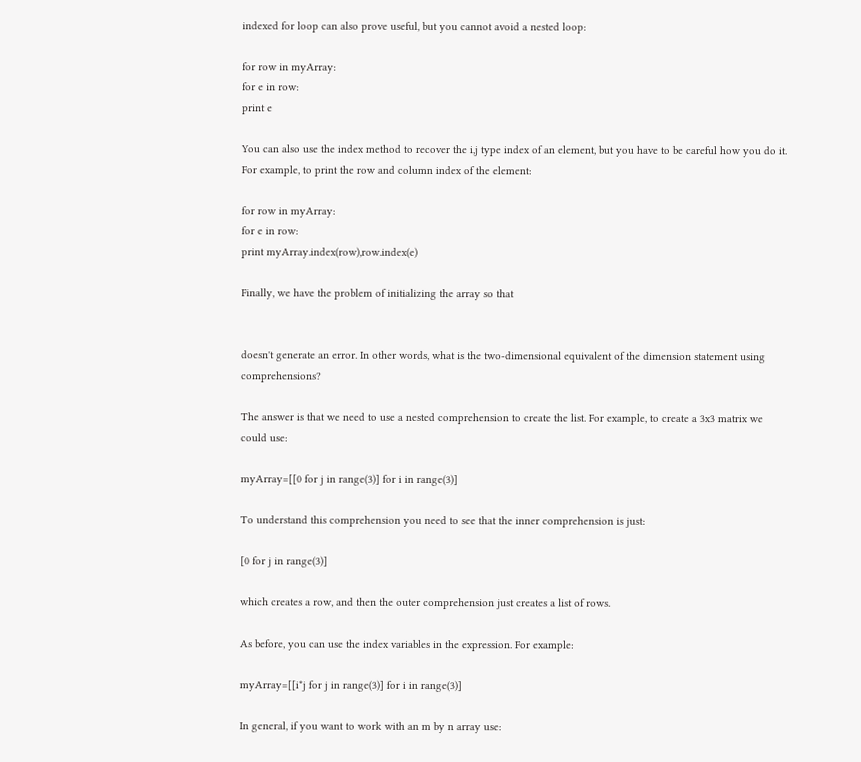indexed for loop can also prove useful, but you cannot avoid a nested loop:

for row in myArray:
for e in row:
print e

You can also use the index method to recover the i,j type index of an element, but you have to be careful how you do it. For example, to print the row and column index of the element:

for row in myArray:
for e in row:
print myArray.index(row),row.index(e)

Finally, we have the problem of initializing the array so that


doesn't generate an error. In other words, what is the two-dimensional equivalent of the dimension statement using comprehensions?

The answer is that we need to use a nested comprehension to create the list. For example, to create a 3x3 matrix we could use:

myArray=[[0 for j in range(3)] for i in range(3)]

To understand this comprehension you need to see that the inner comprehension is just:

[0 for j in range(3)]

which creates a row, and then the outer comprehension just creates a list of rows.

As before, you can use the index variables in the expression. For example:

myArray=[[i*j for j in range(3)] for i in range(3)]

In general, if you want to work with an m by n array use: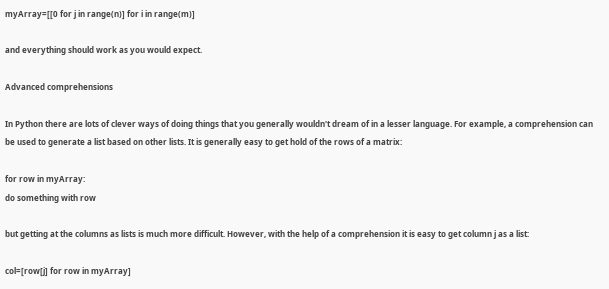myArray=[[0 for j in range(n)] for i in range(m)]

and everything should work as you would expect.

Advanced comprehensions

In Python there are lots of clever ways of doing things that you generally wouldn't dream of in a lesser language. For example, a comprehension can be used to generate a list based on other lists. It is generally easy to get hold of the rows of a matrix:

for row in myArray:
do something with row

but getting at the columns as lists is much more difficult. However, with the help of a comprehension it is easy to get column j as a list:

col=[row[j] for row in myArray]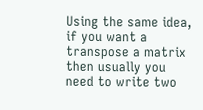Using the same idea, if you want a transpose a matrix then usually you need to write two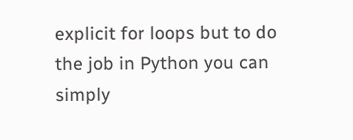explicit for loops but to do the job in Python you can simply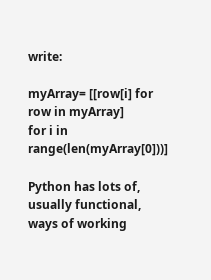write:

myArray= [[row[i] for row in myArray]
for i in range(len(myArray[0]))]

Python has lots of, usually functional, ways of working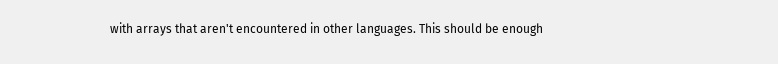with arrays that aren't encountered in other languages. This should be enough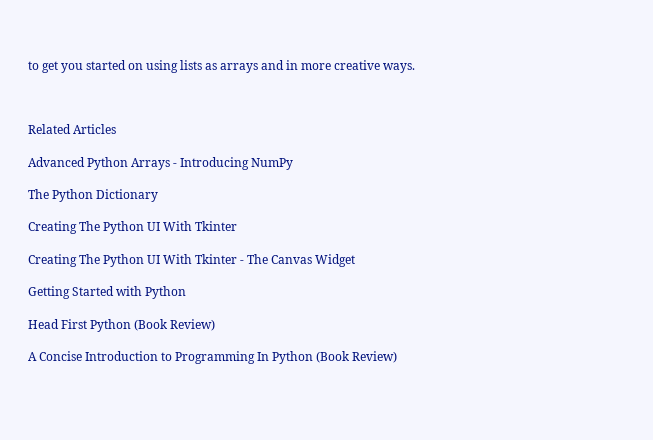to get you started on using lists as arrays and in more creative ways.



Related Articles

Advanced Python Arrays - Introducing NumPy

The Python Dictionary

Creating The Python UI With Tkinter

Creating The Python UI With Tkinter - The Canvas Widget

Getting Started with Python

Head First Python (Book Review)

A Concise Introduction to Programming In Python (Book Review)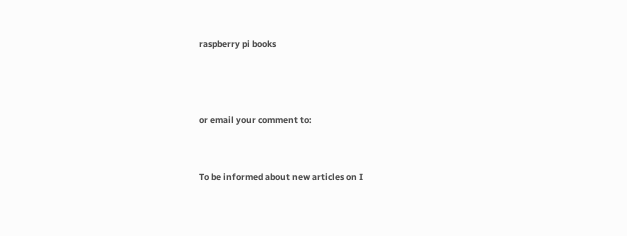raspberry pi books



or email your comment to:


To be informed about new articles on I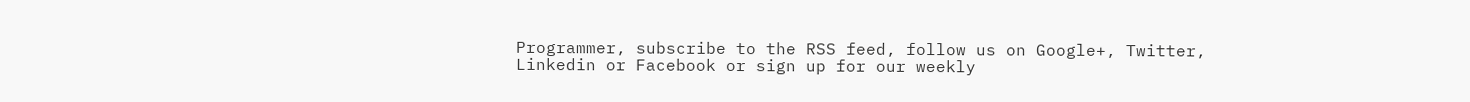Programmer, subscribe to the RSS feed, follow us on Google+, Twitter, Linkedin or Facebook or sign up for our weekly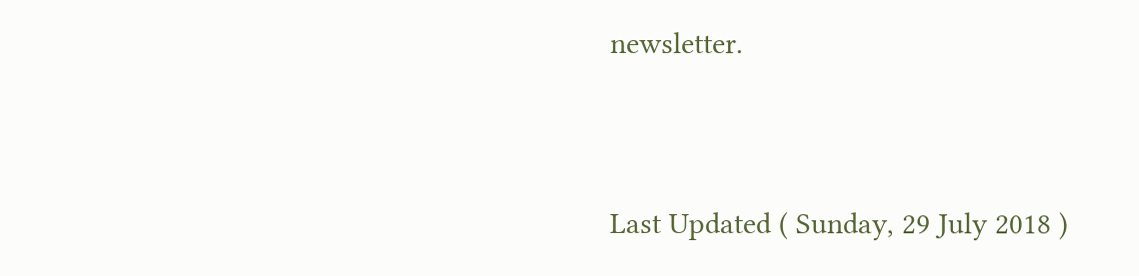newsletter.



Last Updated ( Sunday, 29 July 2018 )